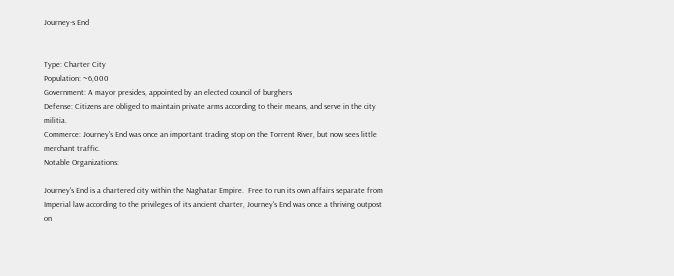Journey-s End


Type: Charter City
Population: ~6,000
Government: A mayor presides, appointed by an elected council of burghers
Defense: Citizens are obliged to maintain private arms according to their means, and serve in the city militia.
Commerce: Journey's End was once an important trading stop on the Torrent River, but now sees little merchant traffic.
Notable Organizations:

Journey's End is a chartered city within the Naghatar Empire.  Free to run its own affairs separate from Imperial law according to the privileges of its ancient charter, Journey's End was once a thriving outpost on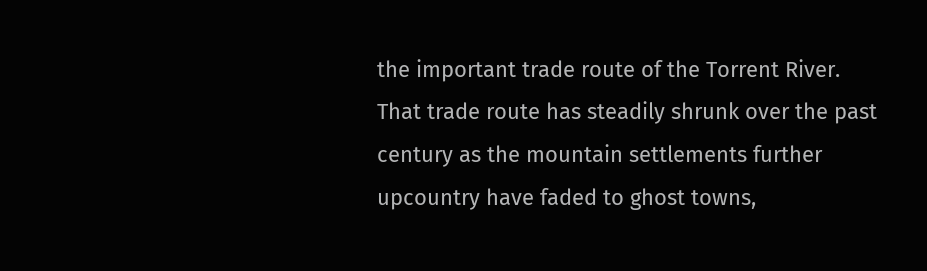the important trade route of the Torrent River.  That trade route has steadily shrunk over the past century as the mountain settlements further upcountry have faded to ghost towns,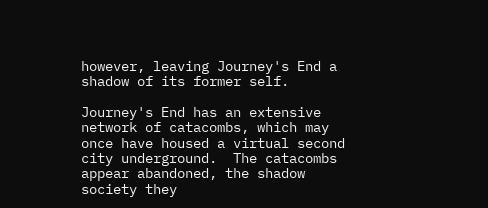however, leaving Journey's End a shadow of its former self.

Journey's End has an extensive network of catacombs, which may once have housed a virtual second city underground.  The catacombs appear abandoned, the shadow society they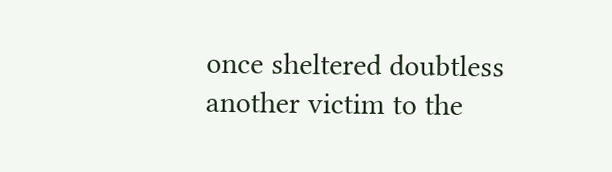once sheltered doubtless another victim to the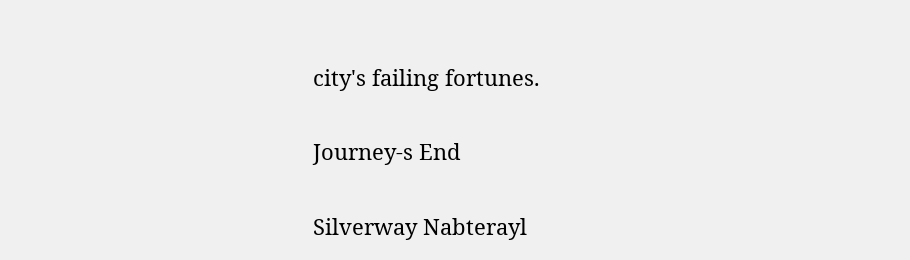city's failing fortunes.

Journey-s End

Silverway Nabterayl